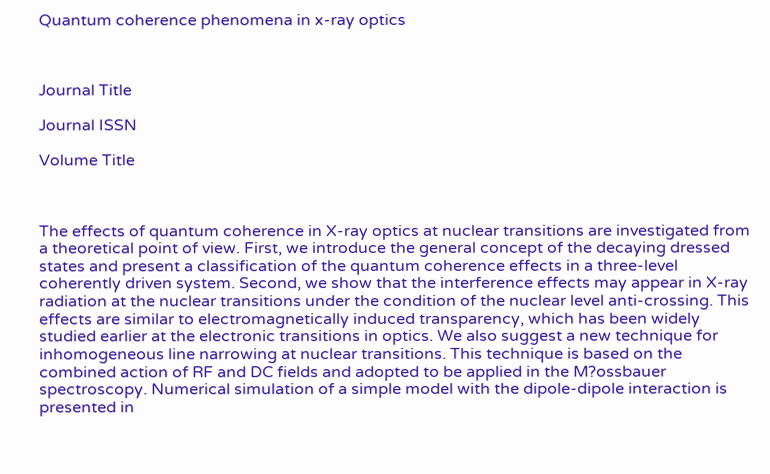Quantum coherence phenomena in x-ray optics



Journal Title

Journal ISSN

Volume Title



The effects of quantum coherence in X-ray optics at nuclear transitions are investigated from a theoretical point of view. First, we introduce the general concept of the decaying dressed states and present a classification of the quantum coherence effects in a three-level coherently driven system. Second, we show that the interference effects may appear in X-ray radiation at the nuclear transitions under the condition of the nuclear level anti-crossing. This effects are similar to electromagnetically induced transparency, which has been widely studied earlier at the electronic transitions in optics. We also suggest a new technique for inhomogeneous line narrowing at nuclear transitions. This technique is based on the combined action of RF and DC fields and adopted to be applied in the M?ossbauer spectroscopy. Numerical simulation of a simple model with the dipole-dipole interaction is presented in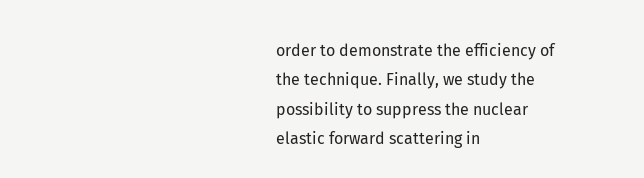order to demonstrate the efficiency of the technique. Finally, we study the possibility to suppress the nuclear elastic forward scattering in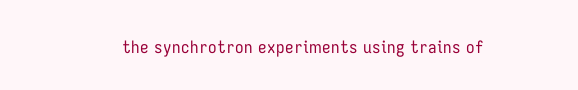the synchrotron experiments using trains of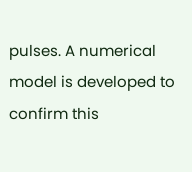pulses. A numerical model is developed to confirm this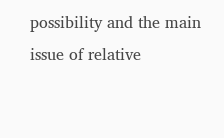possibility and the main issue of relative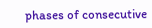phases of consecutive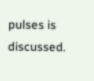pulses is discussed.